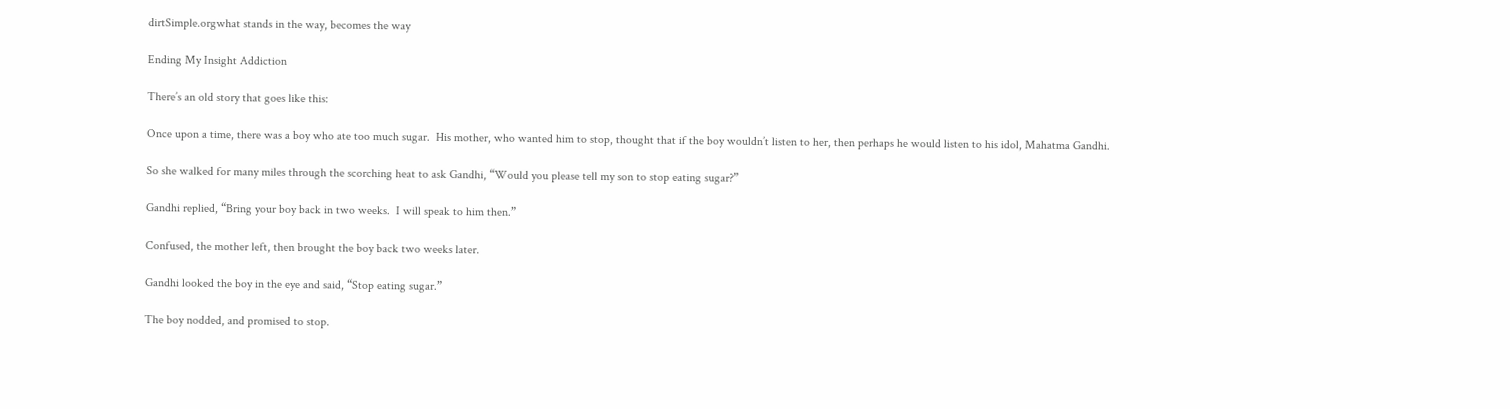dirtSimple.orgwhat stands in the way, becomes the way

Ending My Insight Addiction

There’s an old story that goes like this:

Once upon a time, there was a boy who ate too much sugar.  His mother, who wanted him to stop, thought that if the boy wouldn’t listen to her, then perhaps he would listen to his idol, Mahatma Gandhi.

So she walked for many miles through the scorching heat to ask Gandhi, “Would you please tell my son to stop eating sugar?”

Gandhi replied, “Bring your boy back in two weeks.  I will speak to him then.”

Confused, the mother left, then brought the boy back two weeks later.

Gandhi looked the boy in the eye and said, “Stop eating sugar.”

The boy nodded, and promised to stop.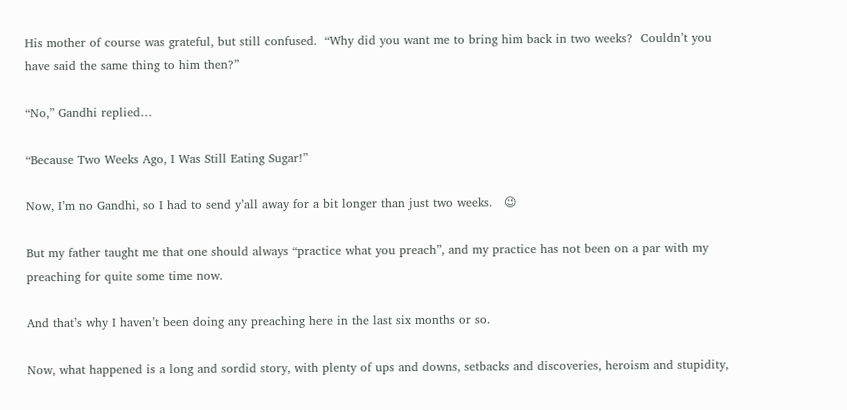His mother of course was grateful, but still confused.  “Why did you want me to bring him back in two weeks?  Couldn’t you have said the same thing to him then?”

“No,” Gandhi replied…

“Because Two Weeks Ago, I Was Still Eating Sugar!”

Now, I’m no Gandhi, so I had to send y’all away for a bit longer than just two weeks.   😉

But my father taught me that one should always “practice what you preach”, and my practice has not been on a par with my preaching for quite some time now.

And that’s why I haven’t been doing any preaching here in the last six months or so.

Now, what happened is a long and sordid story, with plenty of ups and downs, setbacks and discoveries, heroism and stupidity,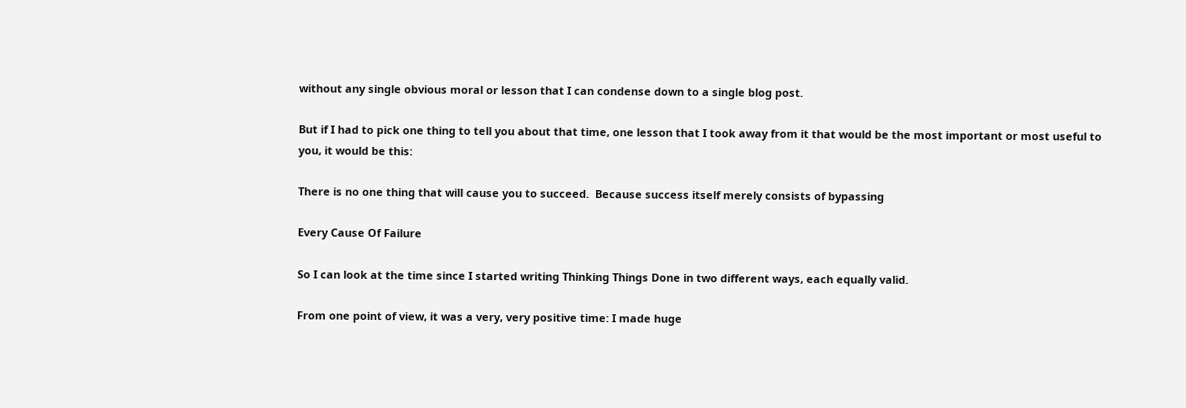without any single obvious moral or lesson that I can condense down to a single blog post.

But if I had to pick one thing to tell you about that time, one lesson that I took away from it that would be the most important or most useful to you, it would be this:

There is no one thing that will cause you to succeed.  Because success itself merely consists of bypassing

Every Cause Of Failure

So I can look at the time since I started writing Thinking Things Done in two different ways, each equally valid.

From one point of view, it was a very, very positive time: I made huge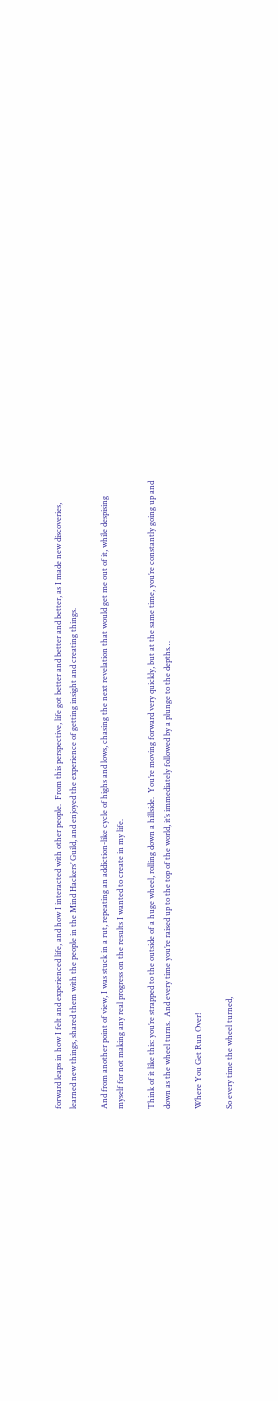forward leaps in how I felt and experienced life, and how I interacted with other people.  From this perspective, life got better and better and better, as I made new discoveries, learned new things, shared them with the people in the Mind Hackers’ Guild, and enjoyed the experience of getting insight and creating things.

And from another point of view, I was stuck in a rut, repeating an addiction-like cycle of highs and lows, chasing the next revelation that would get me out of it, while despising myself for not making any real progress on the results I wanted to create in my life.

Think of it like this: you’re strapped to the outside of a huge wheel, rolling down a hillside.  You’re moving forward very quickly, but at the same time, you’re constantly going up and down as the wheel turns.  And every time you’re raised up to the top of the world, it’s immediately followed by a plunge to the depths…

Where You Get Run Over!

So every time the wheel turned,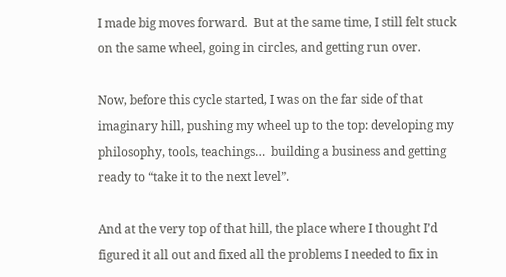I made big moves forward.  But at the same time, I still felt stuck on the same wheel, going in circles, and getting run over.

Now, before this cycle started, I was on the far side of that imaginary hill, pushing my wheel up to the top: developing my philosophy, tools, teachings…  building a business and getting ready to “take it to the next level”.

And at the very top of that hill, the place where I thought I’d figured it all out and fixed all the problems I needed to fix in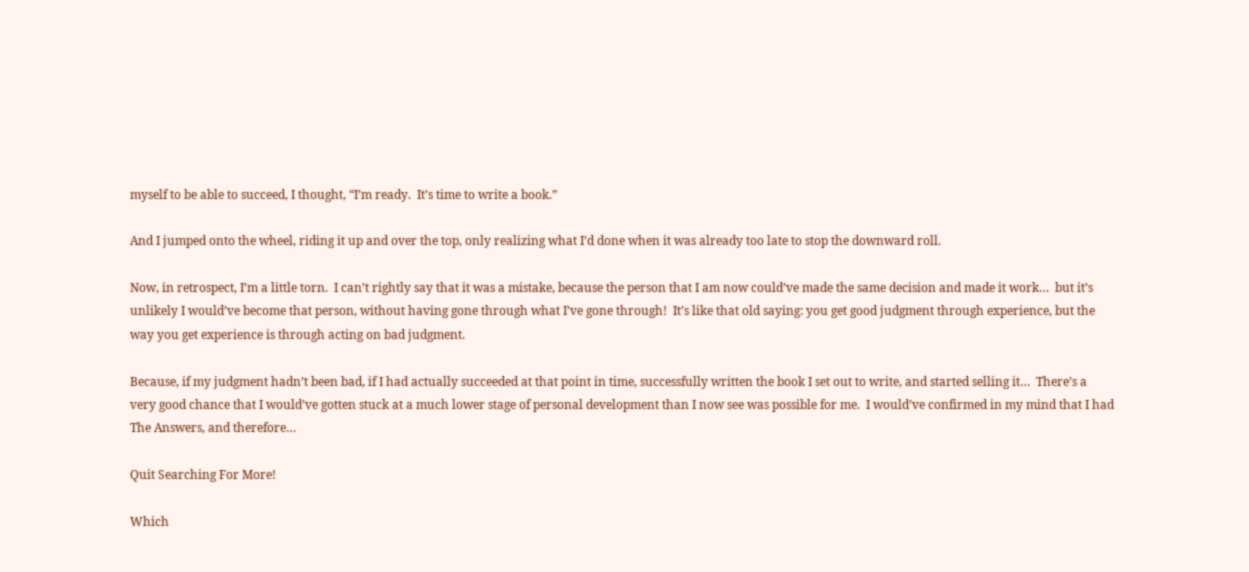myself to be able to succeed, I thought, “I’m ready.  It’s time to write a book.”

And I jumped onto the wheel, riding it up and over the top, only realizing what I’d done when it was already too late to stop the downward roll.

Now, in retrospect, I’m a little torn.  I can’t rightly say that it was a mistake, because the person that I am now could’ve made the same decision and made it work…  but it’s unlikely I would’ve become that person, without having gone through what I’ve gone through!  It’s like that old saying: you get good judgment through experience, but the way you get experience is through acting on bad judgment.

Because, if my judgment hadn’t been bad, if I had actually succeeded at that point in time, successfully written the book I set out to write, and started selling it…  There’s a very good chance that I would’ve gotten stuck at a much lower stage of personal development than I now see was possible for me.  I would’ve confirmed in my mind that I had The Answers, and therefore…

Quit Searching For More!

Which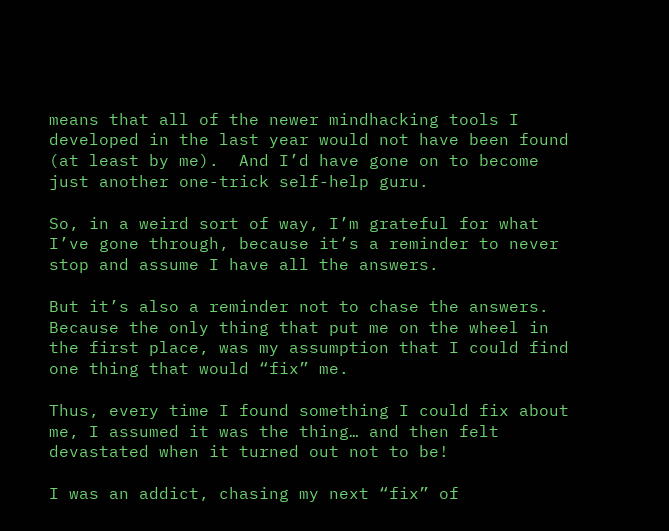means that all of the newer mindhacking tools I developed in the last year would not have been found (at least by me).  And I’d have gone on to become just another one-trick self-help guru.

So, in a weird sort of way, I’m grateful for what I’ve gone through, because it’s a reminder to never stop and assume I have all the answers.

But it’s also a reminder not to chase the answers.  Because the only thing that put me on the wheel in the first place, was my assumption that I could find one thing that would “fix” me.

Thus, every time I found something I could fix about me, I assumed it was the thing… and then felt devastated when it turned out not to be!

I was an addict, chasing my next “fix” of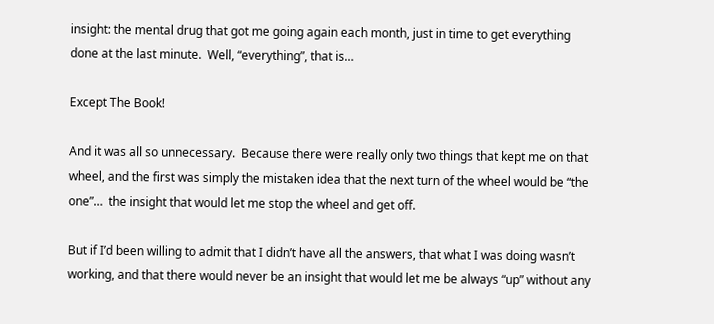insight: the mental drug that got me going again each month, just in time to get everything done at the last minute.  Well, “everything”, that is…

Except The Book!

And it was all so unnecessary.  Because there were really only two things that kept me on that wheel, and the first was simply the mistaken idea that the next turn of the wheel would be “the one”…  the insight that would let me stop the wheel and get off.

But if I’d been willing to admit that I didn’t have all the answers, that what I was doing wasn’t working, and that there would never be an insight that would let me be always “up” without any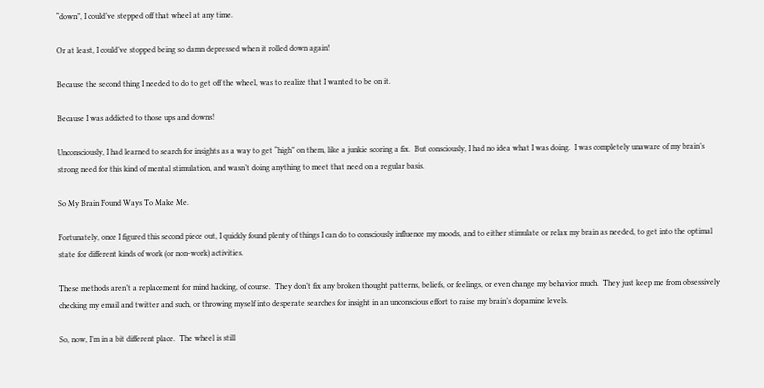“down”, I could’ve stepped off that wheel at any time.

Or at least, I could’ve stopped being so damn depressed when it rolled down again!

Because the second thing I needed to do to get off the wheel, was to realize that I wanted to be on it.

Because I was addicted to those ups and downs!

Unconsciously, I had learned to search for insights as a way to get “high” on them, like a junkie scoring a fix.  But consciously, I had no idea what I was doing.  I was completely unaware of my brain’s strong need for this kind of mental stimulation, and wasn’t doing anything to meet that need on a regular basis.

So My Brain Found Ways To Make Me.

Fortunately, once I figured this second piece out, I quickly found plenty of things I can do to consciously influence my moods, and to either stimulate or relax my brain as needed, to get into the optimal state for different kinds of work (or non-work) activities.

These methods aren’t a replacement for mind hacking, of course.  They don’t fix any broken thought patterns, beliefs, or feelings, or even change my behavior much.  They just keep me from obsessively checking my email and twitter and such, or throwing myself into desperate searches for insight in an unconscious effort to raise my brain’s dopamine levels.

So, now, I’m in a bit different place.  The wheel is still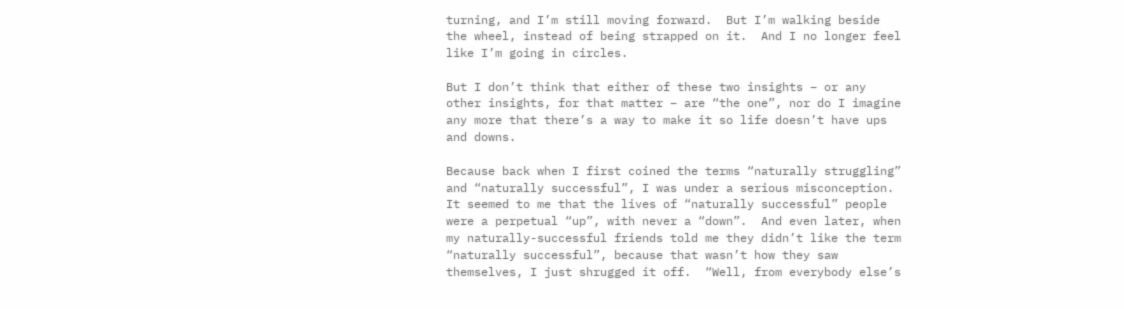turning, and I’m still moving forward.  But I’m walking beside the wheel, instead of being strapped on it.  And I no longer feel like I’m going in circles.

But I don’t think that either of these two insights – or any other insights, for that matter – are “the one”, nor do I imagine any more that there’s a way to make it so life doesn’t have ups and downs.

Because back when I first coined the terms “naturally struggling” and “naturally successful”, I was under a serious misconception.  It seemed to me that the lives of “naturally successful” people were a perpetual “up”, with never a “down”.  And even later, when my naturally-successful friends told me they didn’t like the term “naturally successful”, because that wasn’t how they saw themselves, I just shrugged it off.  “Well, from everybody else’s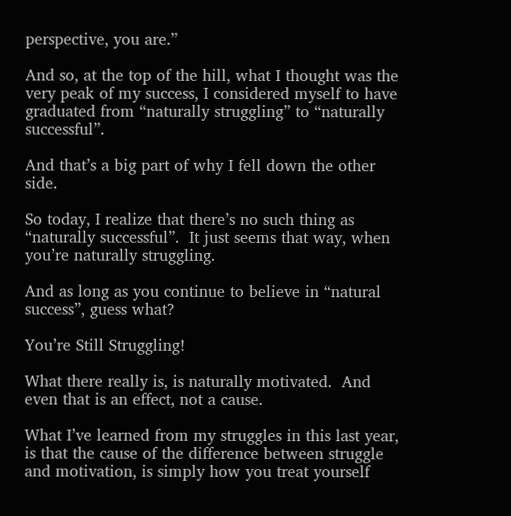perspective, you are.”

And so, at the top of the hill, what I thought was the very peak of my success, I considered myself to have graduated from “naturally struggling” to “naturally successful”.

And that’s a big part of why I fell down the other side.

So today, I realize that there’s no such thing as “naturally successful”.  It just seems that way, when you’re naturally struggling.

And as long as you continue to believe in “natural success”, guess what?

You’re Still Struggling!

What there really is, is naturally motivated.  And even that is an effect, not a cause.

What I’ve learned from my struggles in this last year, is that the cause of the difference between struggle and motivation, is simply how you treat yourself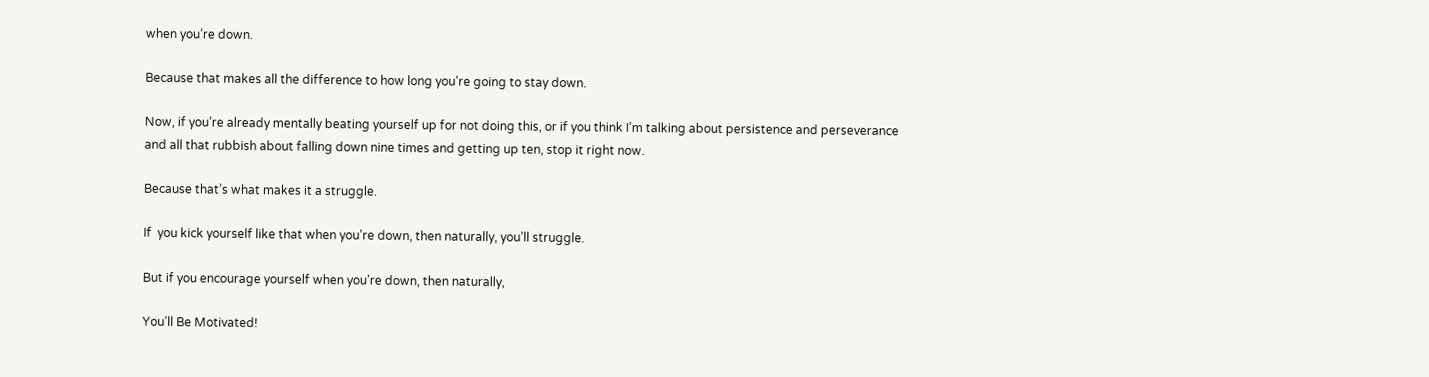when you’re down.

Because that makes all the difference to how long you’re going to stay down.

Now, if you’re already mentally beating yourself up for not doing this, or if you think I’m talking about persistence and perseverance and all that rubbish about falling down nine times and getting up ten, stop it right now.

Because that’s what makes it a struggle.

If  you kick yourself like that when you’re down, then naturally, you’ll struggle.

But if you encourage yourself when you’re down, then naturally,

You’ll Be Motivated!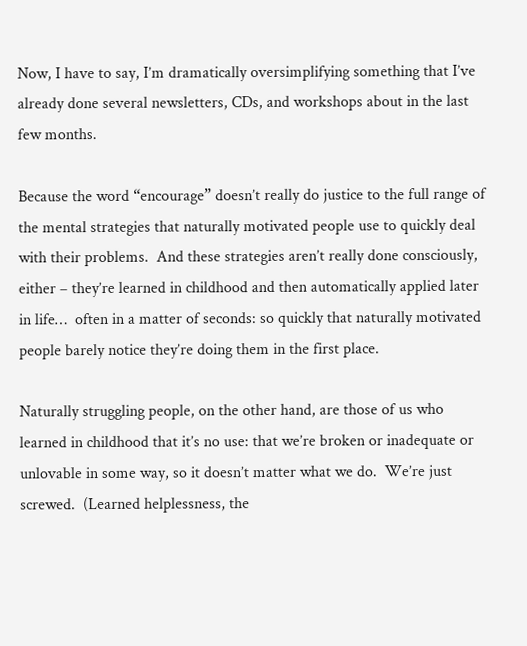Now, I have to say, I’m dramatically oversimplifying something that I’ve already done several newsletters, CDs, and workshops about in the last few months.

Because the word “encourage” doesn’t really do justice to the full range of the mental strategies that naturally motivated people use to quickly deal with their problems.  And these strategies aren’t really done consciously, either – they’re learned in childhood and then automatically applied later in life…  often in a matter of seconds: so quickly that naturally motivated people barely notice they’re doing them in the first place.

Naturally struggling people, on the other hand, are those of us who learned in childhood that it’s no use: that we’re broken or inadequate or unlovable in some way, so it doesn’t matter what we do.  We’re just screwed.  (Learned helplessness, the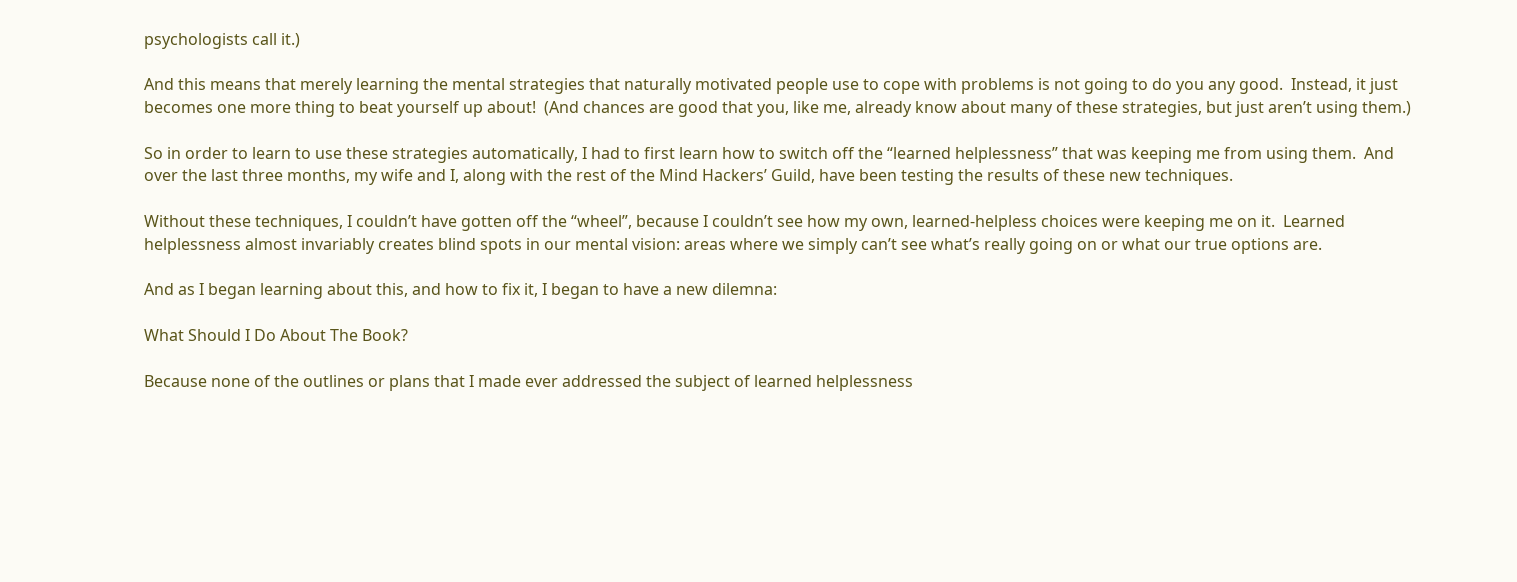psychologists call it.)

And this means that merely learning the mental strategies that naturally motivated people use to cope with problems is not going to do you any good.  Instead, it just becomes one more thing to beat yourself up about!  (And chances are good that you, like me, already know about many of these strategies, but just aren’t using them.)

So in order to learn to use these strategies automatically, I had to first learn how to switch off the “learned helplessness” that was keeping me from using them.  And over the last three months, my wife and I, along with the rest of the Mind Hackers’ Guild, have been testing the results of these new techniques.

Without these techniques, I couldn’t have gotten off the “wheel”, because I couldn’t see how my own, learned-helpless choices were keeping me on it.  Learned helplessness almost invariably creates blind spots in our mental vision: areas where we simply can’t see what’s really going on or what our true options are.

And as I began learning about this, and how to fix it, I began to have a new dilemna:

What Should I Do About The Book?

Because none of the outlines or plans that I made ever addressed the subject of learned helplessness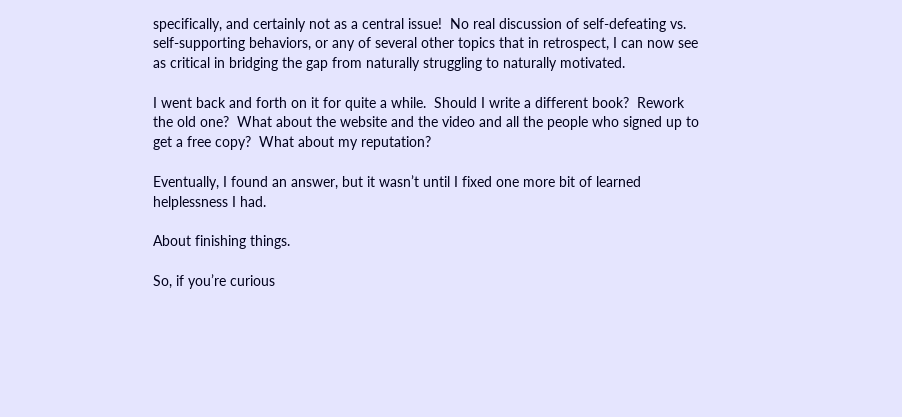specifically, and certainly not as a central issue!  No real discussion of self-defeating vs. self-supporting behaviors, or any of several other topics that in retrospect, I can now see as critical in bridging the gap from naturally struggling to naturally motivated.

I went back and forth on it for quite a while.  Should I write a different book?  Rework the old one?  What about the website and the video and all the people who signed up to get a free copy?  What about my reputation?

Eventually, I found an answer, but it wasn’t until I fixed one more bit of learned helplessness I had.

About finishing things.

So, if you’re curious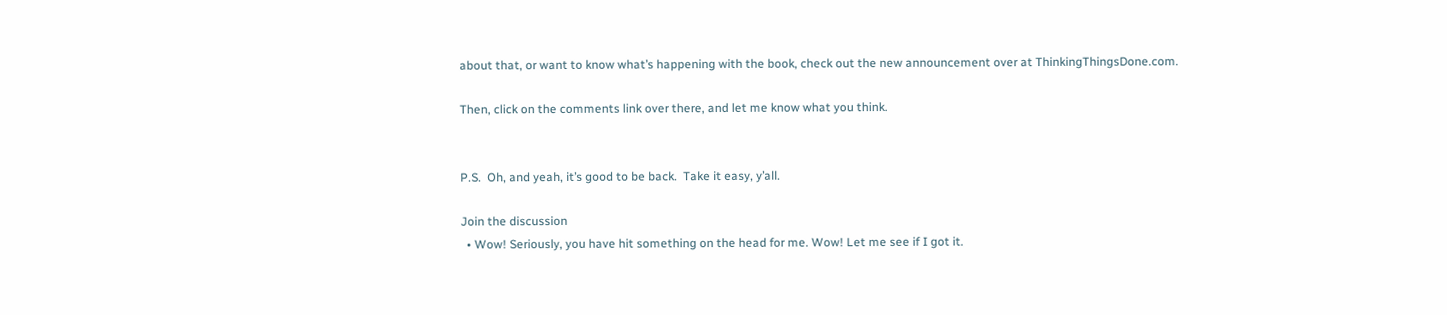about that, or want to know what’s happening with the book, check out the new announcement over at ThinkingThingsDone.com.

Then, click on the comments link over there, and let me know what you think.


P.S.  Oh, and yeah, it’s good to be back.  Take it easy, y’all.

Join the discussion
  • Wow! Seriously, you have hit something on the head for me. Wow! Let me see if I got it.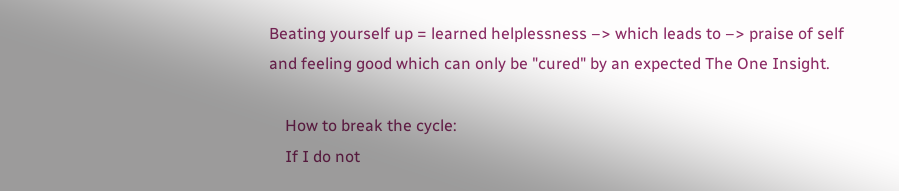Beating yourself up = learned helplessness –> which leads to –> praise of self and feeling good which can only be "cured" by an expected The One Insight.

    How to break the cycle:
    If I do not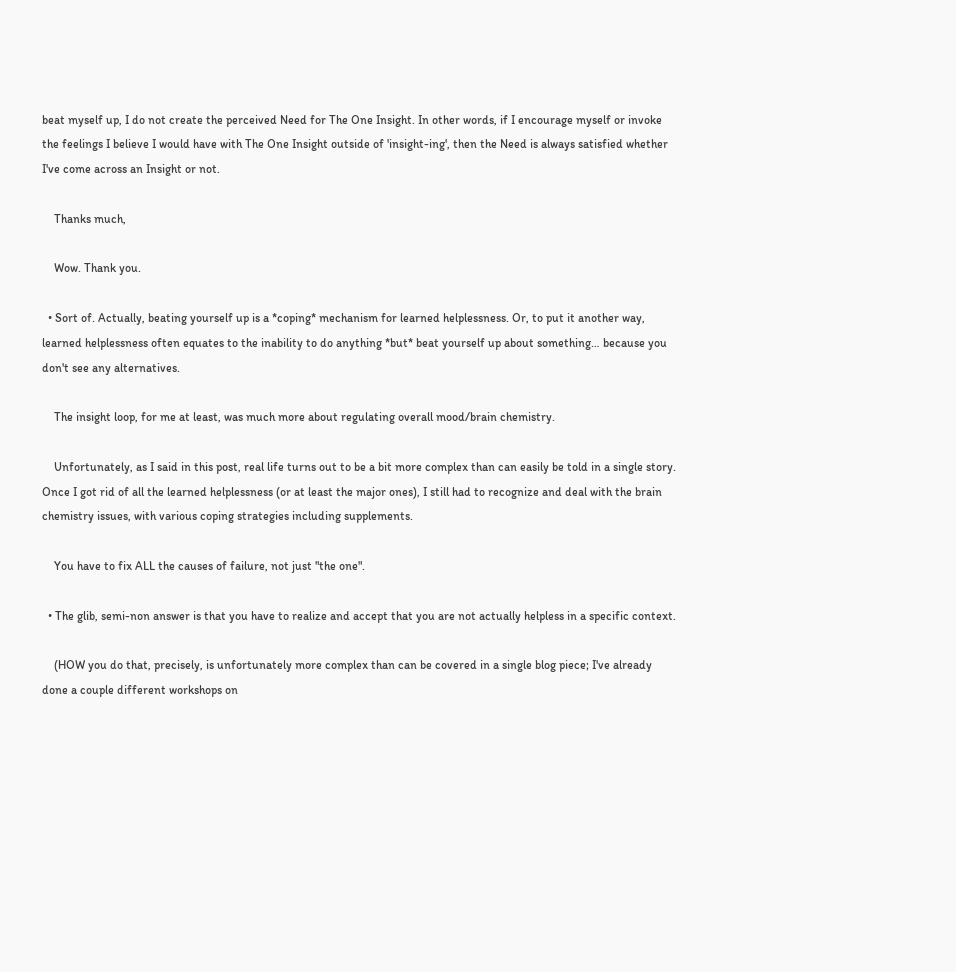beat myself up, I do not create the perceived Need for The One Insight. In other words, if I encourage myself or invoke the feelings I believe I would have with The One Insight outside of 'insight-ing', then the Need is always satisfied whether I've come across an Insight or not.

    Thanks much,

    Wow. Thank you.

  • Sort of. Actually, beating yourself up is a *coping* mechanism for learned helplessness. Or, to put it another way, learned helplessness often equates to the inability to do anything *but* beat yourself up about something… because you don't see any alternatives.

    The insight loop, for me at least, was much more about regulating overall mood/brain chemistry.

    Unfortunately, as I said in this post, real life turns out to be a bit more complex than can easily be told in a single story. Once I got rid of all the learned helplessness (or at least the major ones), I still had to recognize and deal with the brain chemistry issues, with various coping strategies including supplements.

    You have to fix ALL the causes of failure, not just "the one".

  • The glib, semi-non answer is that you have to realize and accept that you are not actually helpless in a specific context.

    (HOW you do that, precisely, is unfortunately more complex than can be covered in a single blog piece; I've already done a couple different workshops on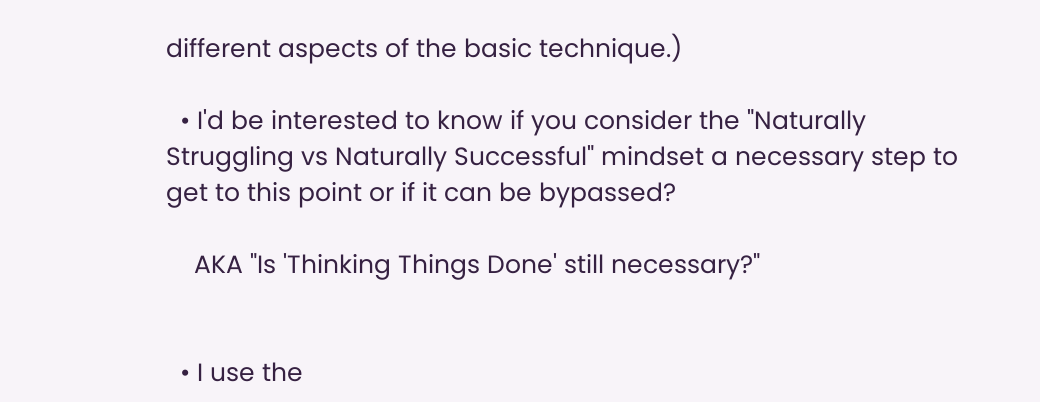different aspects of the basic technique.)

  • I'd be interested to know if you consider the "Naturally Struggling vs Naturally Successful" mindset a necessary step to get to this point or if it can be bypassed?

    AKA "Is 'Thinking Things Done' still necessary?"


  • I use the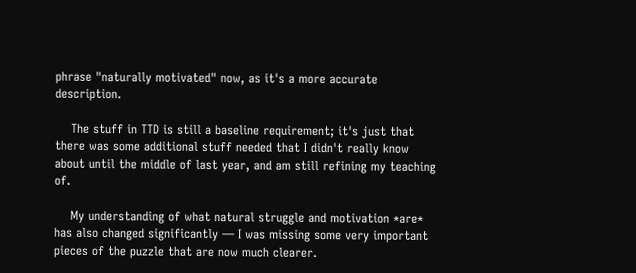phrase "naturally motivated" now, as it's a more accurate description.

    The stuff in TTD is still a baseline requirement; it's just that there was some additional stuff needed that I didn't really know about until the middle of last year, and am still refining my teaching of.

    My understanding of what natural struggle and motivation *are* has also changed significantly — I was missing some very important pieces of the puzzle that are now much clearer.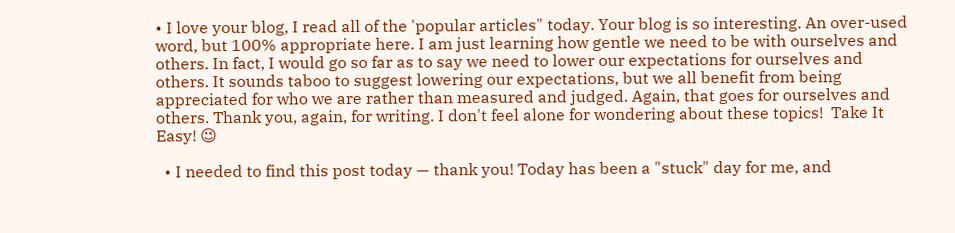• I love your blog, I read all of the 'popular articles" today. Your blog is so interesting. An over-used word, but 100% appropriate here. I am just learning how gentle we need to be with ourselves and others. In fact, I would go so far as to say we need to lower our expectations for ourselves and others. It sounds taboo to suggest lowering our expectations, but we all benefit from being appreciated for who we are rather than measured and judged. Again, that goes for ourselves and others. Thank you, again, for writing. I don't feel alone for wondering about these topics!  Take It Easy! 😉

  • I needed to find this post today — thank you! Today has been a "stuck" day for me, and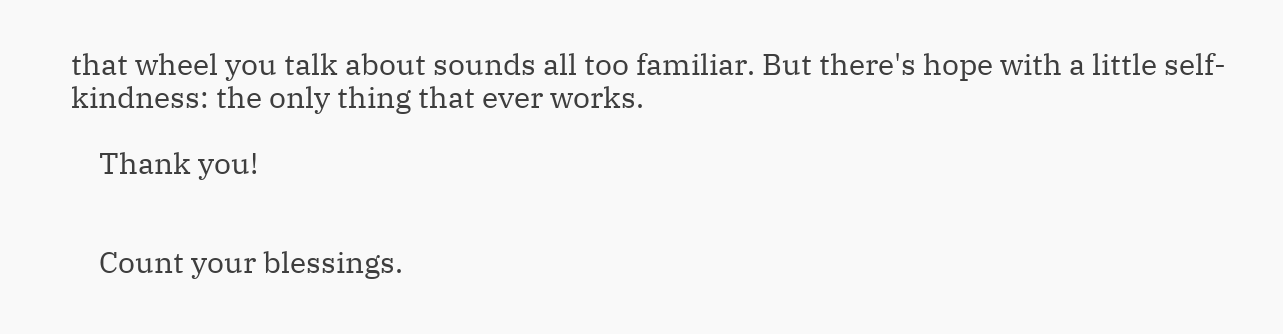that wheel you talk about sounds all too familiar. But there's hope with a little self-kindness: the only thing that ever works.

    Thank you!


    Count your blessings.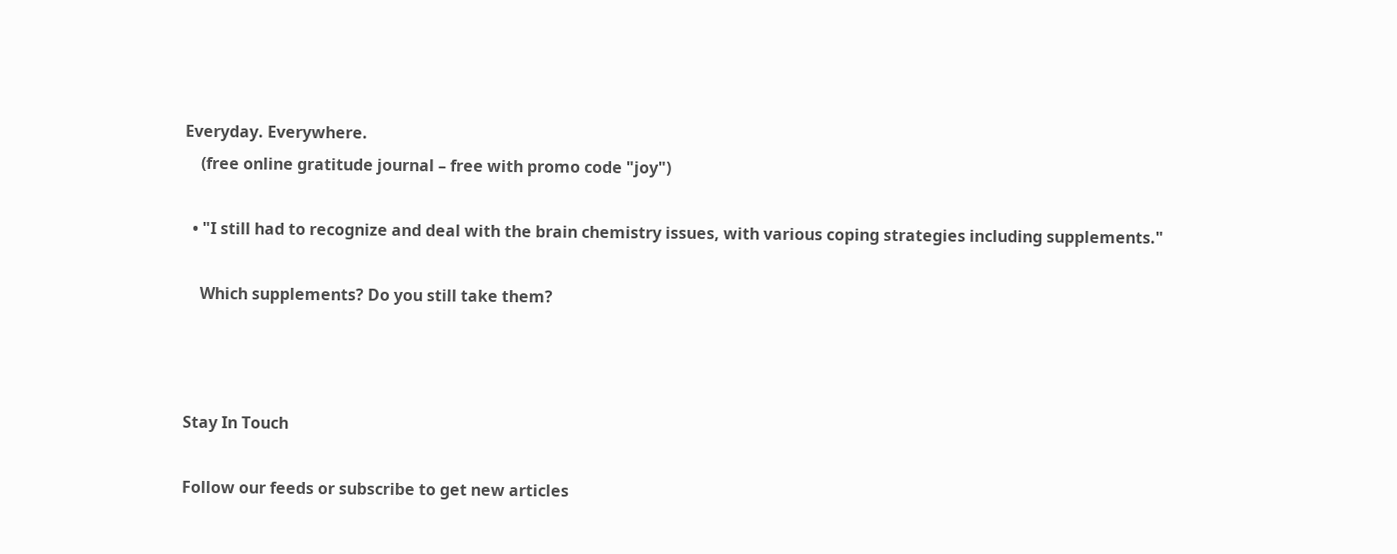Everyday. Everywhere.
    (free online gratitude journal – free with promo code "joy")

  • "I still had to recognize and deal with the brain chemistry issues, with various coping strategies including supplements."

    Which supplements? Do you still take them?



Stay In Touch

Follow our feeds or subscribe to get new articles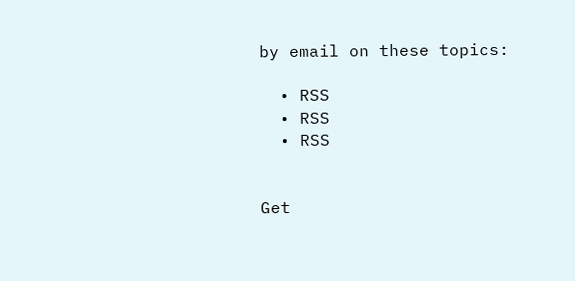by email on these topics:

  • RSS
  • RSS
  • RSS


Get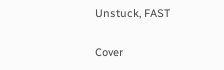Unstuck, FAST

Cover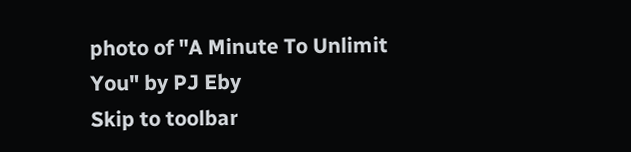photo of "A Minute To Unlimit You" by PJ Eby
Skip to toolbar